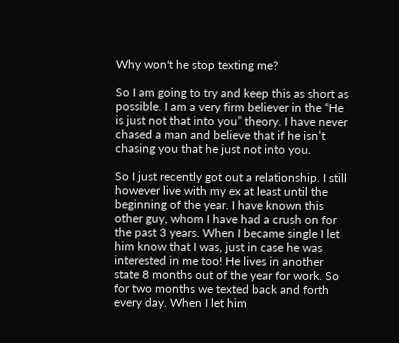Why won't he stop texting me?

So I am going to try and keep this as short as possible. I am a very firm believer in the “He is just not that into you” theory. I have never chased a man and believe that if he isn’t chasing you that he just not into you.

So I just recently got out a relationship. I still however live with my ex at least until the beginning of the year. I have known this other guy, whom I have had a crush on for the past 3 years. When I became single I let him know that I was, just in case he was interested in me too! He lives in another state 8 months out of the year for work. So for two months we texted back and forth every day. When I let him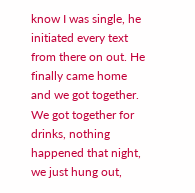know I was single, he initiated every text from there on out. He finally came home and we got together. We got together for drinks, nothing happened that night, we just hung out,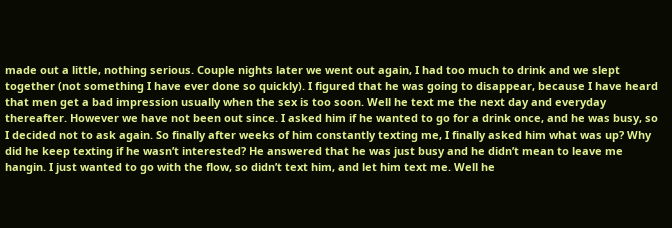made out a little, nothing serious. Couple nights later we went out again, I had too much to drink and we slept together (not something I have ever done so quickly). I figured that he was going to disappear, because I have heard that men get a bad impression usually when the sex is too soon. Well he text me the next day and everyday thereafter. However we have not been out since. I asked him if he wanted to go for a drink once, and he was busy, so I decided not to ask again. So finally after weeks of him constantly texting me, I finally asked him what was up? Why did he keep texting if he wasn’t interested? He answered that he was just busy and he didn’t mean to leave me hangin. I just wanted to go with the flow, so didn’t text him, and let him text me. Well he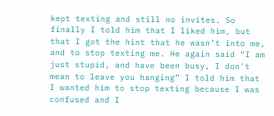kept texting and still no invites. So finally I told him that I liked him, but that I got the hint that he wasn’t into me, and to stop texting me. He again said “I am just stupid, and have been busy, I don’t mean to leave you hanging” I told him that I wanted him to stop texting because I was confused and I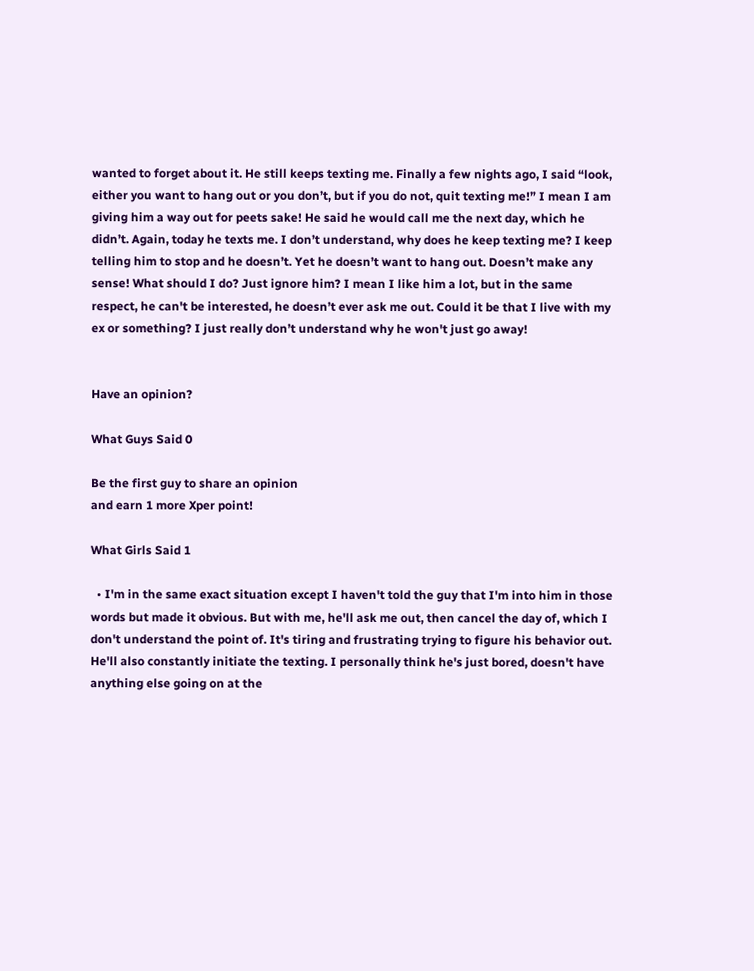wanted to forget about it. He still keeps texting me. Finally a few nights ago, I said “look, either you want to hang out or you don’t, but if you do not, quit texting me!” I mean I am giving him a way out for peets sake! He said he would call me the next day, which he didn’t. Again, today he texts me. I don’t understand, why does he keep texting me? I keep telling him to stop and he doesn’t. Yet he doesn’t want to hang out. Doesn’t make any sense! What should I do? Just ignore him? I mean I like him a lot, but in the same respect, he can't be interested, he doesn’t ever ask me out. Could it be that I live with my ex or something? I just really don’t understand why he won't just go away!


Have an opinion?

What Guys Said 0

Be the first guy to share an opinion
and earn 1 more Xper point!

What Girls Said 1

  • I'm in the same exact situation except I haven't told the guy that I'm into him in those words but made it obvious. But with me, he'll ask me out, then cancel the day of, which I don't understand the point of. It's tiring and frustrating trying to figure his behavior out. He'll also constantly initiate the texting. I personally think he's just bored, doesn't have anything else going on at the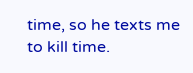time, so he texts me to kill time.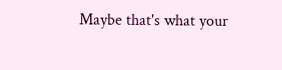Maybe that's what your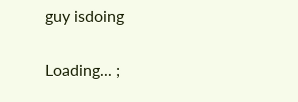guy isdoing

Loading... ;